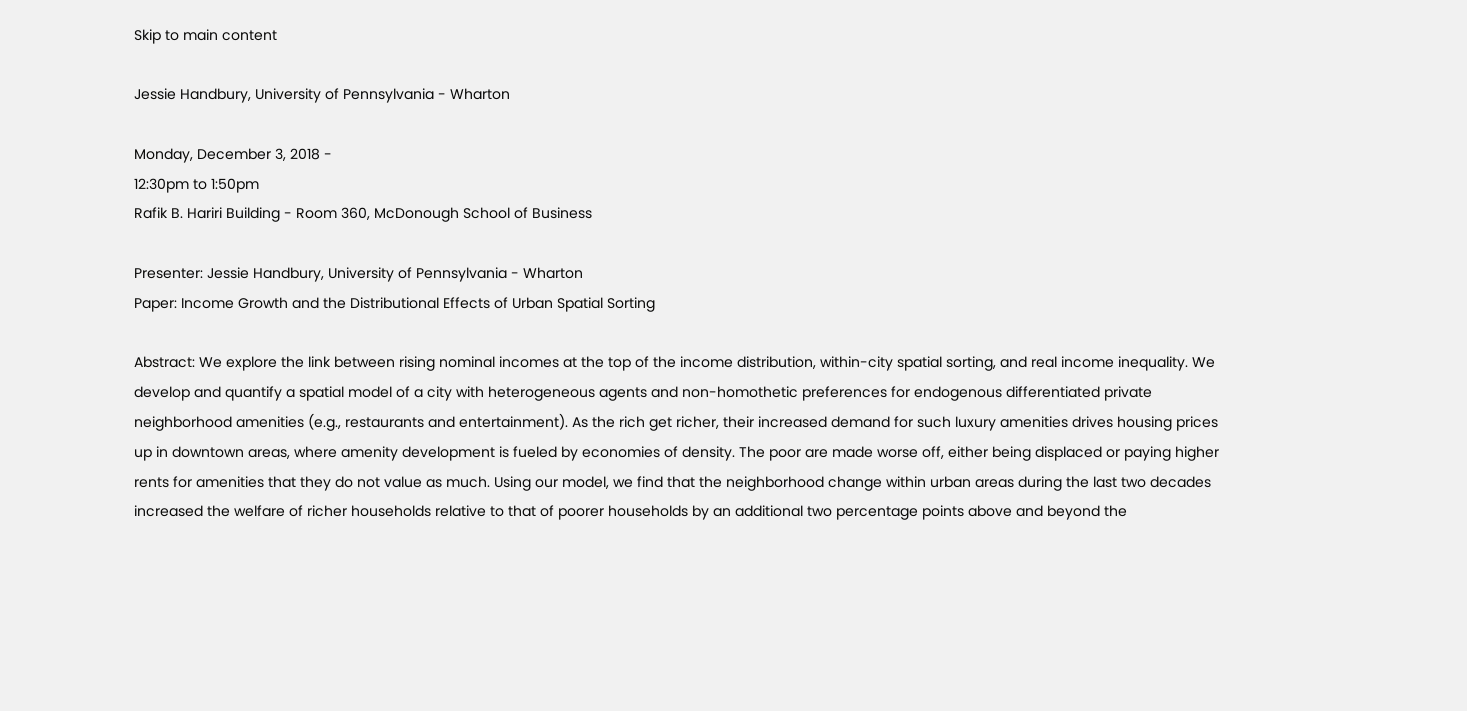Skip to main content

Jessie Handbury, University of Pennsylvania - Wharton

Monday, December 3, 2018 -
12:30pm to 1:50pm
Rafik B. Hariri Building - Room 360, McDonough School of Business

Presenter: Jessie Handbury, University of Pennsylvania - Wharton
Paper: Income Growth and the Distributional Effects of Urban Spatial Sorting

Abstract: We explore the link between rising nominal incomes at the top of the income distribution, within-city spatial sorting, and real income inequality. We develop and quantify a spatial model of a city with heterogeneous agents and non-homothetic preferences for endogenous differentiated private neighborhood amenities (e.g., restaurants and entertainment). As the rich get richer, their increased demand for such luxury amenities drives housing prices up in downtown areas, where amenity development is fueled by economies of density. The poor are made worse off, either being displaced or paying higher rents for amenities that they do not value as much. Using our model, we find that the neighborhood change within urban areas during the last two decades increased the welfare of richer households relative to that of poorer households by an additional two percentage points above and beyond the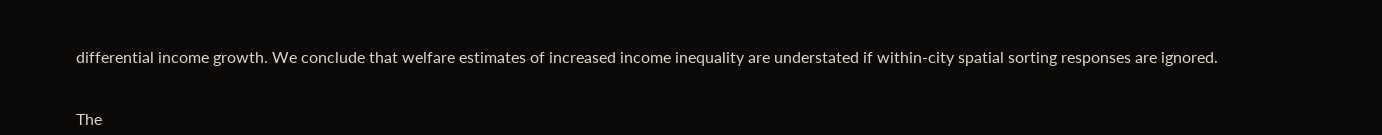differential income growth. We conclude that welfare estimates of increased income inequality are understated if within-city spatial sorting responses are ignored.


The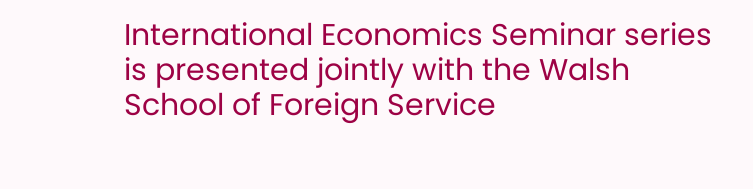International Economics Seminar series is presented jointly with the Walsh School of Foreign Service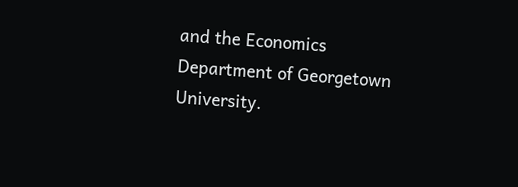and the Economics Department of Georgetown University.